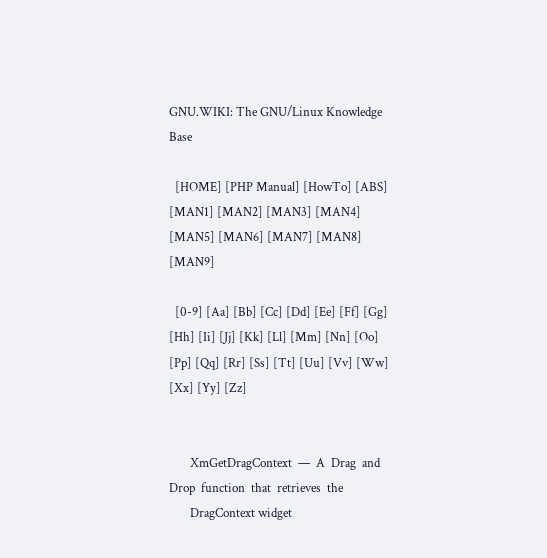GNU.WIKI: The GNU/Linux Knowledge Base

  [HOME] [PHP Manual] [HowTo] [ABS] [MAN1] [MAN2] [MAN3] [MAN4] [MAN5] [MAN6] [MAN7] [MAN8] [MAN9]

  [0-9] [Aa] [Bb] [Cc] [Dd] [Ee] [Ff] [Gg] [Hh] [Ii] [Jj] [Kk] [Ll] [Mm] [Nn] [Oo] [Pp] [Qq] [Rr] [Ss] [Tt] [Uu] [Vv] [Ww] [Xx] [Yy] [Zz]


       XmGetDragContext  —  A  Drag  and  Drop  function  that  retrieves  the
       DragContext widget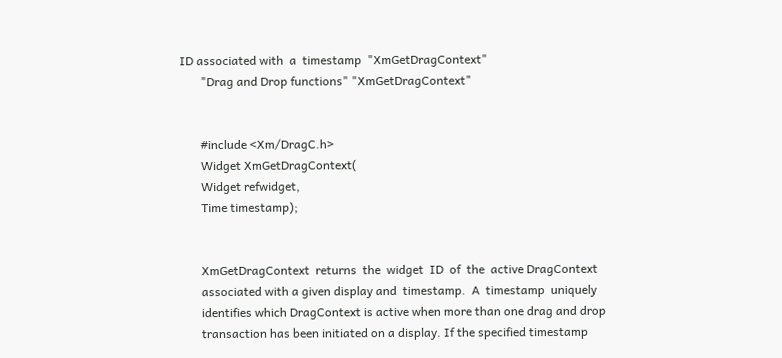ID associated with  a  timestamp  "XmGetDragContext"
       "Drag and Drop functions" "XmGetDragContext"


       #include <Xm/DragC.h>
       Widget XmGetDragContext(
       Widget refwidget,
       Time timestamp);


       XmGetDragContext  returns  the  widget  ID  of  the  active DragContext
       associated with a given display and  timestamp.  A  timestamp  uniquely
       identifies which DragContext is active when more than one drag and drop
       transaction has been initiated on a display. If the specified timestamp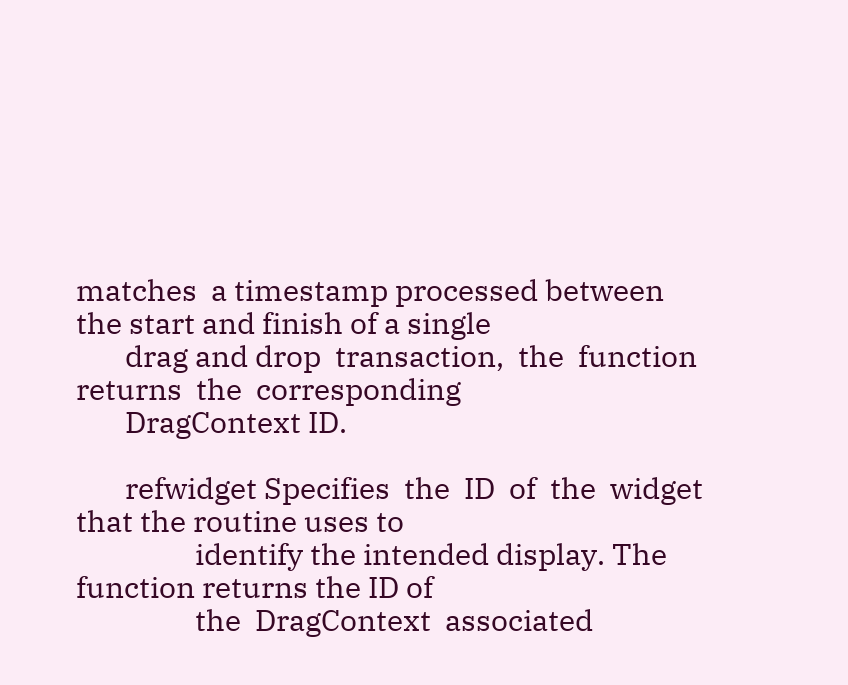matches  a timestamp processed between the start and finish of a single
       drag and drop  transaction,  the  function  returns  the  corresponding
       DragContext ID.

       refwidget Specifies  the  ID  of  the  widget  that the routine uses to
                 identify the intended display. The function returns the ID of
                 the  DragContext  associated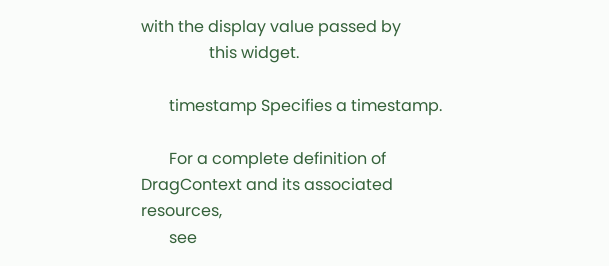with the display value passed by
                 this widget.

       timestamp Specifies a timestamp.

       For a complete definition of DragContext and its associated  resources,
       see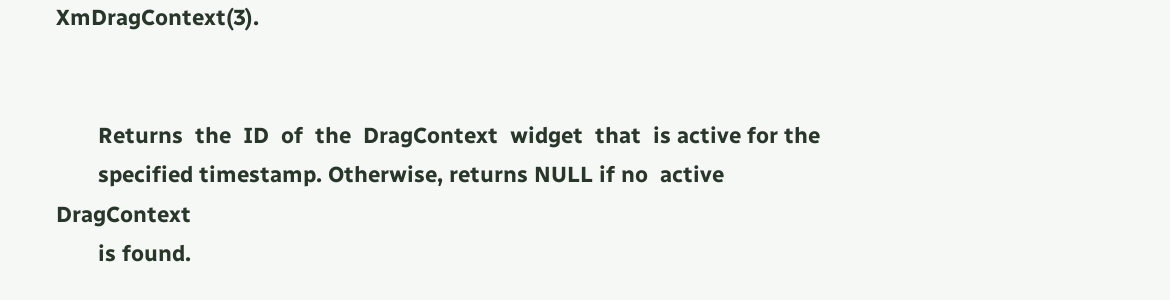XmDragContext(3).


       Returns  the  ID  of  the  DragContext  widget  that  is active for the
       specified timestamp. Otherwise, returns NULL if no  active  DragContext
       is found.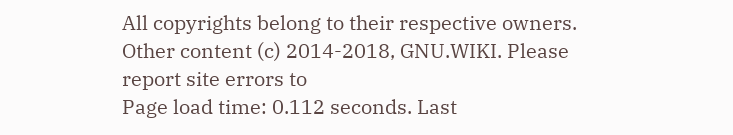All copyrights belong to their respective owners. Other content (c) 2014-2018, GNU.WIKI. Please report site errors to
Page load time: 0.112 seconds. Last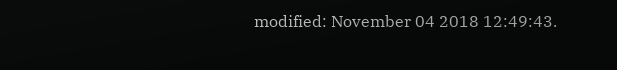modified: November 04 2018 12:49:43.